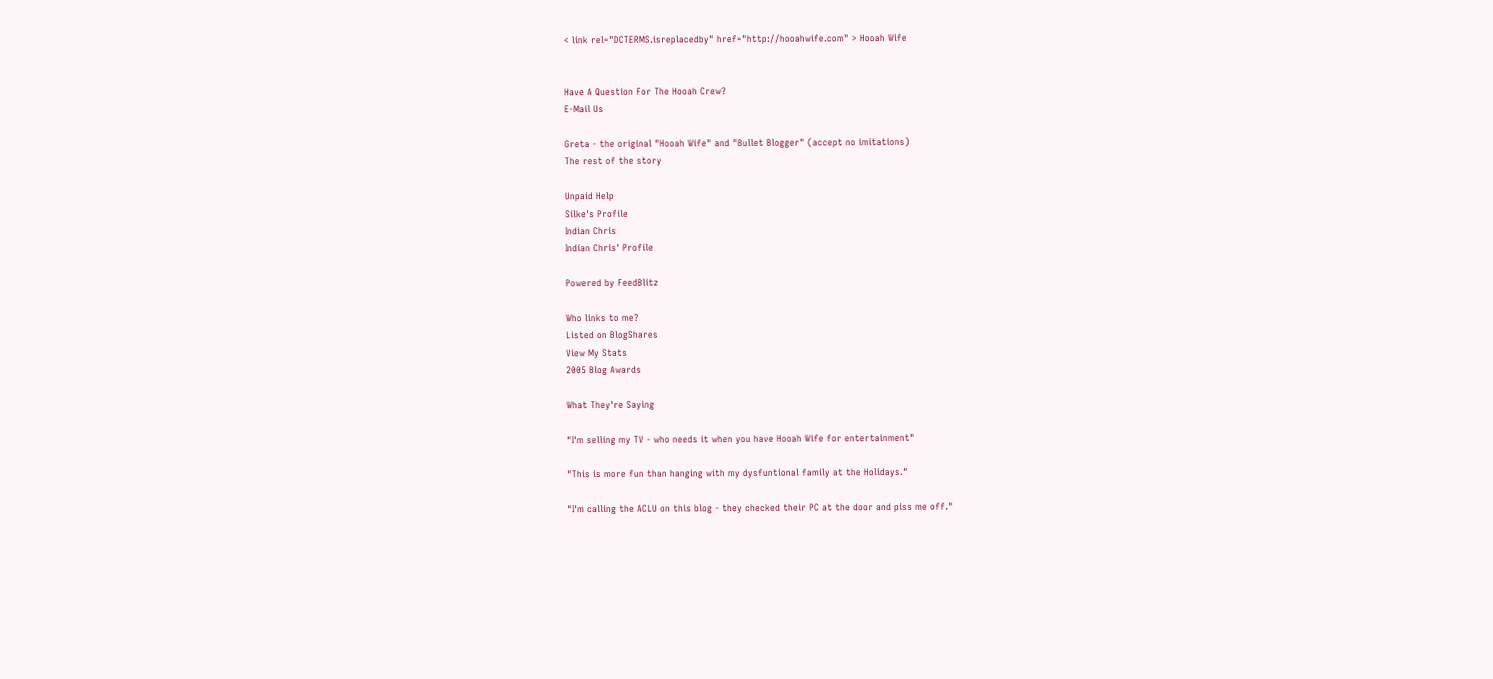< link rel="DCTERMS.isreplacedby" href="http://hooahwife.com" > Hooah Wife


Have A Question For The Hooah Crew?
E-Mail Us

Greta - the original "Hooah Wife" and "Bullet Blogger" (accept no imitations)
The rest of the story

Unpaid Help
Silke's Profile
Indian Chris
Indian Chris' Profile

Powered by FeedBlitz

Who links to me?
Listed on BlogShares
View My Stats
2005 Blog Awards

What They're Saying

"I'm selling my TV - who needs it when you have Hooah Wife for entertainment"

"This is more fun than hanging with my dysfuntional family at the Holidays."

"I'm calling the ACLU on this blog - they checked their PC at the door and piss me off."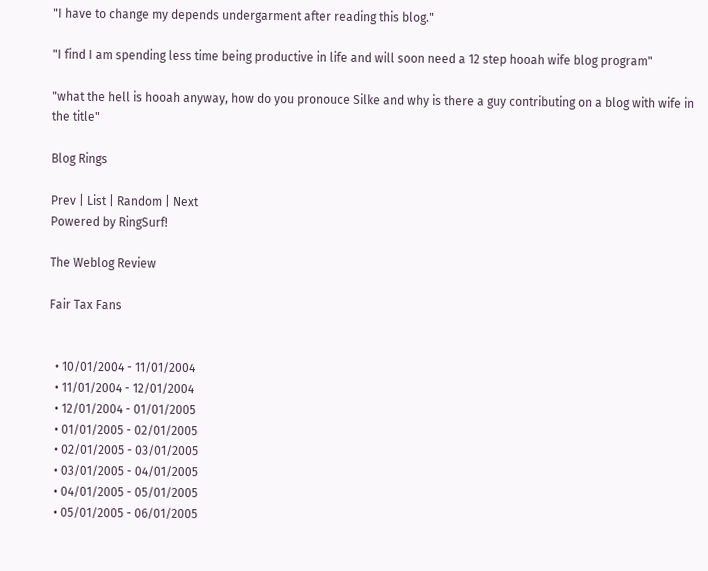"I have to change my depends undergarment after reading this blog."

"I find I am spending less time being productive in life and will soon need a 12 step hooah wife blog program"

"what the hell is hooah anyway, how do you pronouce Silke and why is there a guy contributing on a blog with wife in the title"

Blog Rings

Prev | List | Random | Next
Powered by RingSurf!

The Weblog Review

Fair Tax Fans


  • 10/01/2004 - 11/01/2004
  • 11/01/2004 - 12/01/2004
  • 12/01/2004 - 01/01/2005
  • 01/01/2005 - 02/01/2005
  • 02/01/2005 - 03/01/2005
  • 03/01/2005 - 04/01/2005
  • 04/01/2005 - 05/01/2005
  • 05/01/2005 - 06/01/2005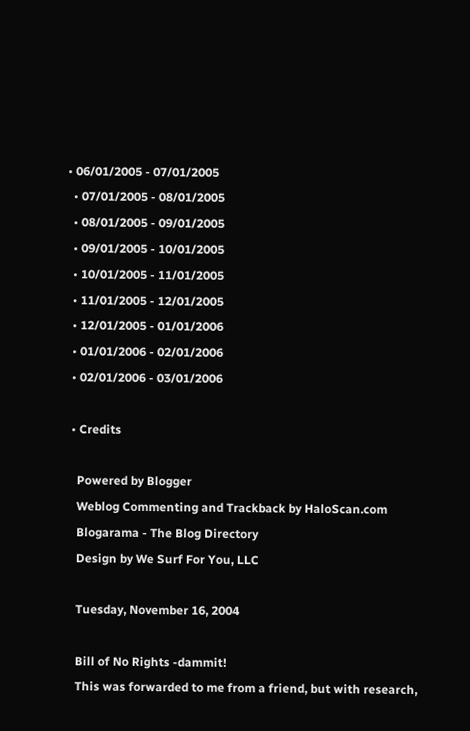• 06/01/2005 - 07/01/2005
  • 07/01/2005 - 08/01/2005
  • 08/01/2005 - 09/01/2005
  • 09/01/2005 - 10/01/2005
  • 10/01/2005 - 11/01/2005
  • 11/01/2005 - 12/01/2005
  • 12/01/2005 - 01/01/2006
  • 01/01/2006 - 02/01/2006
  • 02/01/2006 - 03/01/2006

  • Credits

    Powered by Blogger
    Weblog Commenting and Trackback by HaloScan.com
    Blogarama - The Blog Directory
    Design by We Surf For You, LLC

    Tuesday, November 16, 2004

    Bill of No Rights -dammit!
    This was forwarded to me from a friend, but with research,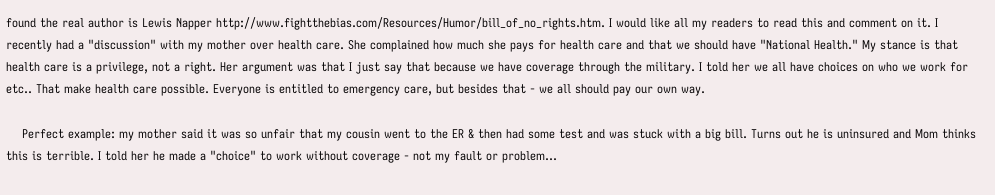found the real author is Lewis Napper http://www.fightthebias.com/Resources/Humor/bill_of_no_rights.htm. I would like all my readers to read this and comment on it. I recently had a "discussion" with my mother over health care. She complained how much she pays for health care and that we should have "National Health." My stance is that health care is a privilege, not a right. Her argument was that I just say that because we have coverage through the military. I told her we all have choices on who we work for etc.. That make health care possible. Everyone is entitled to emergency care, but besides that - we all should pay our own way.

    Perfect example: my mother said it was so unfair that my cousin went to the ER & then had some test and was stuck with a big bill. Turns out he is uninsured and Mom thinks this is terrible. I told her he made a "choice" to work without coverage - not my fault or problem...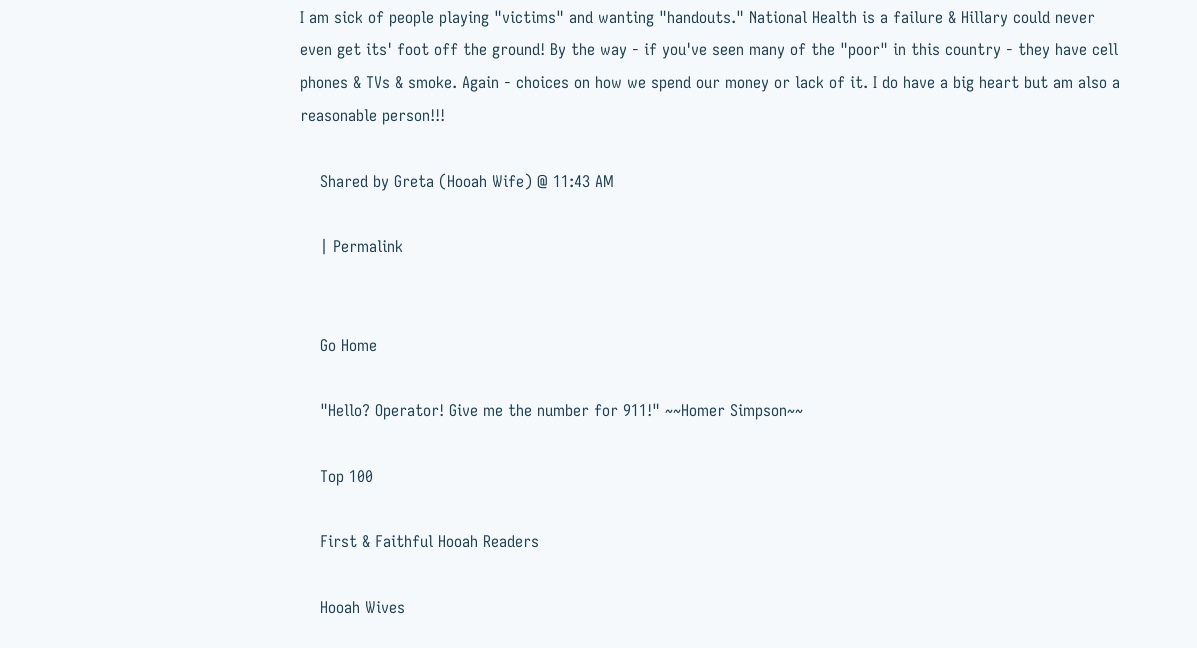I am sick of people playing "victims" and wanting "handouts." National Health is a failure & Hillary could never even get its' foot off the ground! By the way - if you've seen many of the "poor" in this country - they have cell phones & TVs & smoke. Again - choices on how we spend our money or lack of it. I do have a big heart but am also a reasonable person!!!

    Shared by Greta (Hooah Wife) @ 11:43 AM

    | Permalink


    Go Home

    "Hello? Operator! Give me the number for 911!" ~~Homer Simpson~~

    Top 100

    First & Faithful Hooah Readers

    Hooah Wives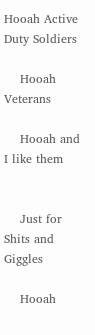Hooah Active Duty Soldiers

    Hooah Veterans

    Hooah and I like them


    Just for Shits and Giggles

    Hooah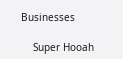Businesses

    Super Hooah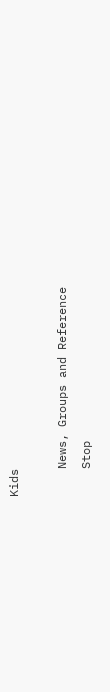Kids

    News, Groups and Reference
    Stop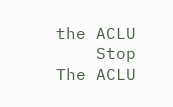the ACLU
    Stop The ACLU